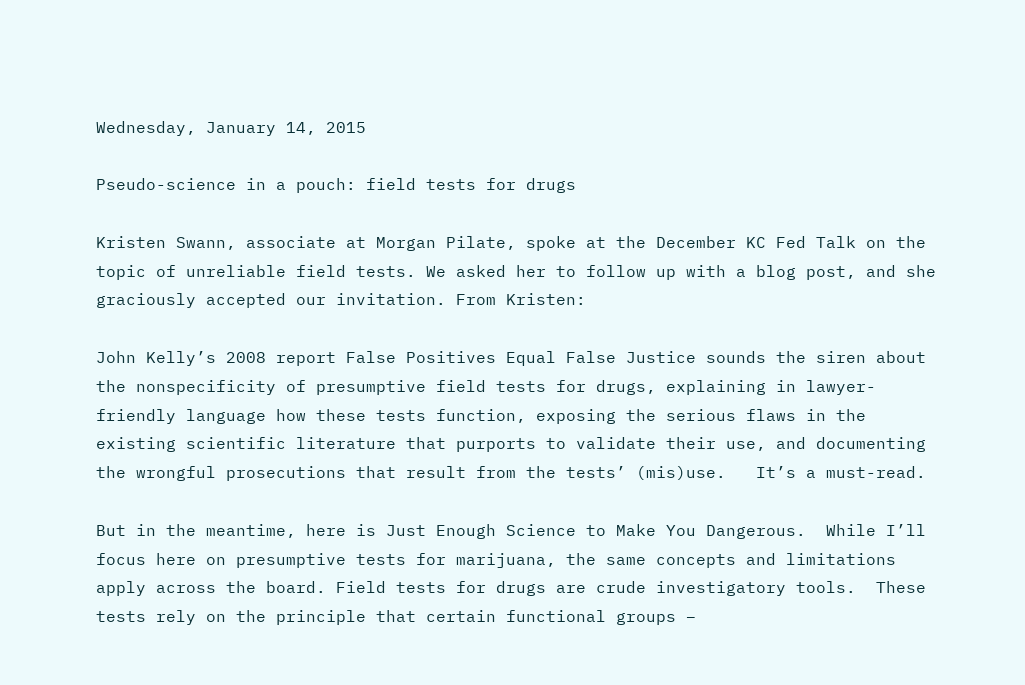Wednesday, January 14, 2015

Pseudo-science in a pouch: field tests for drugs

Kristen Swann, associate at Morgan Pilate, spoke at the December KC Fed Talk on the topic of unreliable field tests. We asked her to follow up with a blog post, and she graciously accepted our invitation. From Kristen:

John Kelly’s 2008 report False Positives Equal False Justice sounds the siren about the nonspecificity of presumptive field tests for drugs, explaining in lawyer-friendly language how these tests function, exposing the serious flaws in the existing scientific literature that purports to validate their use, and documenting the wrongful prosecutions that result from the tests’ (mis)use.   It’s a must-read.

But in the meantime, here is Just Enough Science to Make You Dangerous.  While I’ll focus here on presumptive tests for marijuana, the same concepts and limitations apply across the board. Field tests for drugs are crude investigatory tools.  These tests rely on the principle that certain functional groups –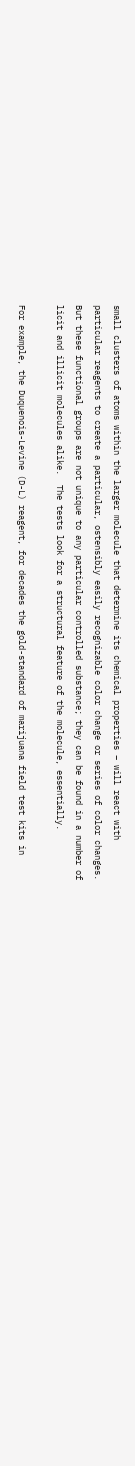small clusters of atoms within the larger molecule that determine its chemical properties – will react with particular reagents to create a particular, ostensibly easily recognizable color change or series of color changes.  But these functional groups are not unique to any particular controlled substance; they can be found in a number of licit and illicit molecules alike.  The tests look for a structural feature of the molecule, essentially.

For example, the Duquenois-Levine (D-L) reagent, for decades the gold-standard of marijuana field test kits in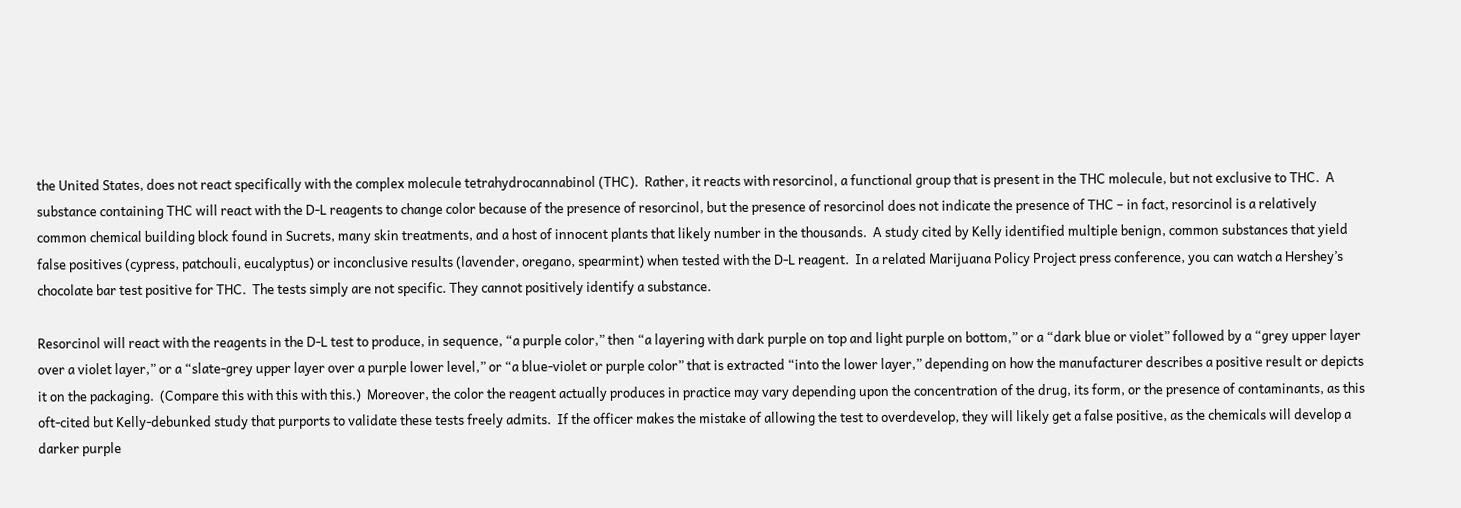the United States, does not react specifically with the complex molecule tetrahydrocannabinol (THC).  Rather, it reacts with resorcinol, a functional group that is present in the THC molecule, but not exclusive to THC.  A substance containing THC will react with the D-L reagents to change color because of the presence of resorcinol, but the presence of resorcinol does not indicate the presence of THC – in fact, resorcinol is a relatively common chemical building block found in Sucrets, many skin treatments, and a host of innocent plants that likely number in the thousands.  A study cited by Kelly identified multiple benign, common substances that yield false positives (cypress, patchouli, eucalyptus) or inconclusive results (lavender, oregano, spearmint) when tested with the D-L reagent.  In a related Marijuana Policy Project press conference, you can watch a Hershey’s chocolate bar test positive for THC.  The tests simply are not specific. They cannot positively identify a substance.

Resorcinol will react with the reagents in the D-L test to produce, in sequence, “a purple color,” then “a layering with dark purple on top and light purple on bottom,” or a “dark blue or violet” followed by a “grey upper layer over a violet layer,” or a “slate-grey upper layer over a purple lower level,” or “a blue-violet or purple color” that is extracted “into the lower layer,” depending on how the manufacturer describes a positive result or depicts it on the packaging.  (Compare this with this with this.)  Moreover, the color the reagent actually produces in practice may vary depending upon the concentration of the drug, its form, or the presence of contaminants, as this oft-cited but Kelly-debunked study that purports to validate these tests freely admits.  If the officer makes the mistake of allowing the test to overdevelop, they will likely get a false positive, as the chemicals will develop a darker purple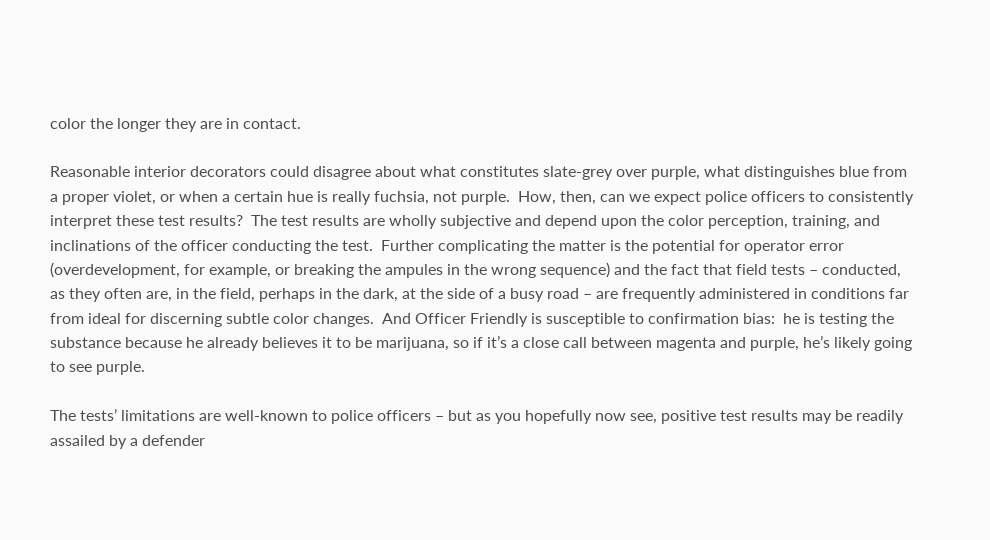color the longer they are in contact.

Reasonable interior decorators could disagree about what constitutes slate-grey over purple, what distinguishes blue from a proper violet, or when a certain hue is really fuchsia, not purple.  How, then, can we expect police officers to consistently interpret these test results?  The test results are wholly subjective and depend upon the color perception, training, and inclinations of the officer conducting the test.  Further complicating the matter is the potential for operator error (overdevelopment, for example, or breaking the ampules in the wrong sequence) and the fact that field tests – conducted, as they often are, in the field, perhaps in the dark, at the side of a busy road – are frequently administered in conditions far from ideal for discerning subtle color changes.  And Officer Friendly is susceptible to confirmation bias:  he is testing the substance because he already believes it to be marijuana, so if it’s a close call between magenta and purple, he’s likely going to see purple.

The tests’ limitations are well-known to police officers – but as you hopefully now see, positive test results may be readily assailed by a defender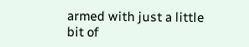armed with just a little bit of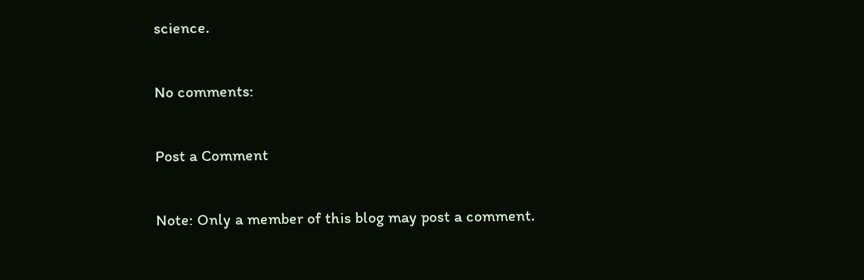science.

No comments:

Post a Comment

Note: Only a member of this blog may post a comment.